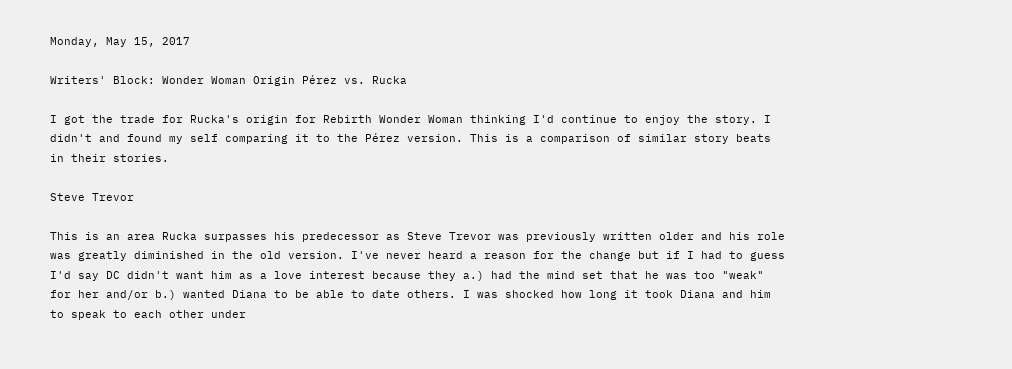Monday, May 15, 2017

Writers' Block: Wonder Woman Origin Pérez vs. Rucka

I got the trade for Rucka's origin for Rebirth Wonder Woman thinking I'd continue to enjoy the story. I didn't and found my self comparing it to the Pérez version. This is a comparison of similar story beats in their stories.

Steve Trevor

This is an area Rucka surpasses his predecessor as Steve Trevor was previously written older and his role was greatly diminished in the old version. I've never heard a reason for the change but if I had to guess I'd say DC didn't want him as a love interest because they a.) had the mind set that he was too "weak" for her and/or b.) wanted Diana to be able to date others. I was shocked how long it took Diana and him to speak to each other under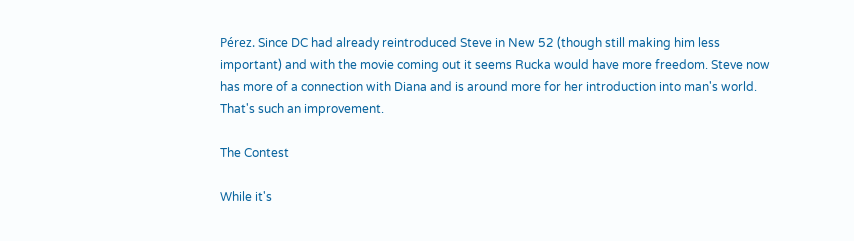Pérez. Since DC had already reintroduced Steve in New 52 (though still making him less important) and with the movie coming out it seems Rucka would have more freedom. Steve now has more of a connection with Diana and is around more for her introduction into man's world. That's such an improvement.

The Contest

While it's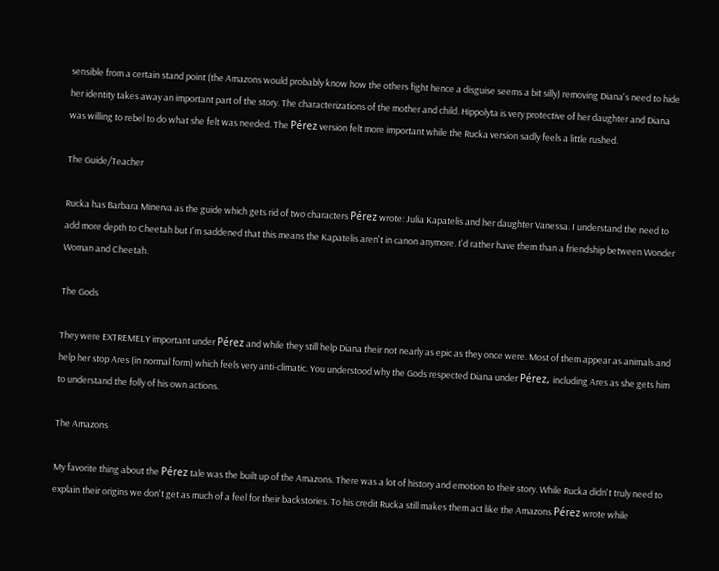sensible from a certain stand point (the Amazons would probably know how the others fight hence a disguise seems a bit silly) removing Diana's need to hide her identity takes away an important part of the story. The characterizations of the mother and child. Hippolyta is very protective of her daughter and Diana was willing to rebel to do what she felt was needed. The Pérez version felt more important while the Rucka version sadly feels a little rushed.

The Guide/Teacher

Rucka has Barbara Minerva as the guide which gets rid of two characters Pérez wrote: Julia Kapatelis and her daughter Vanessa. I understand the need to add more depth to Cheetah but I'm saddened that this means the Kapatelis aren't in canon anymore. I'd rather have them than a friendship between Wonder Woman and Cheetah.

The Gods

They were EXTREMELY important under Pérez and while they still help Diana their not nearly as epic as they once were. Most of them appear as animals and help her stop Ares (in normal form) which feels very anti-climatic. You understood why the Gods respected Diana under Pérez, including Ares as she gets him to understand the folly of his own actions.

The Amazons

My favorite thing about the Pérez tale was the built up of the Amazons. There was a lot of history and emotion to their story. While Rucka didn't truly need to explain their origins we don't get as much of a feel for their backstories. To his credit Rucka still makes them act like the Amazons Pérez wrote while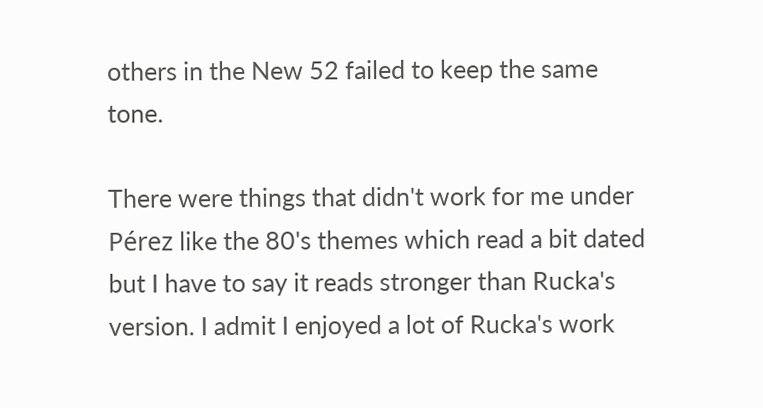others in the New 52 failed to keep the same tone.

There were things that didn't work for me under Pérez like the 80's themes which read a bit dated but I have to say it reads stronger than Rucka's version. I admit I enjoyed a lot of Rucka's work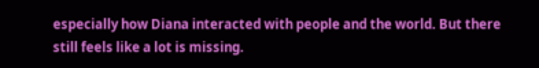especially how Diana interacted with people and the world. But there still feels like a lot is missing.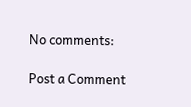No comments:

Post a Comment